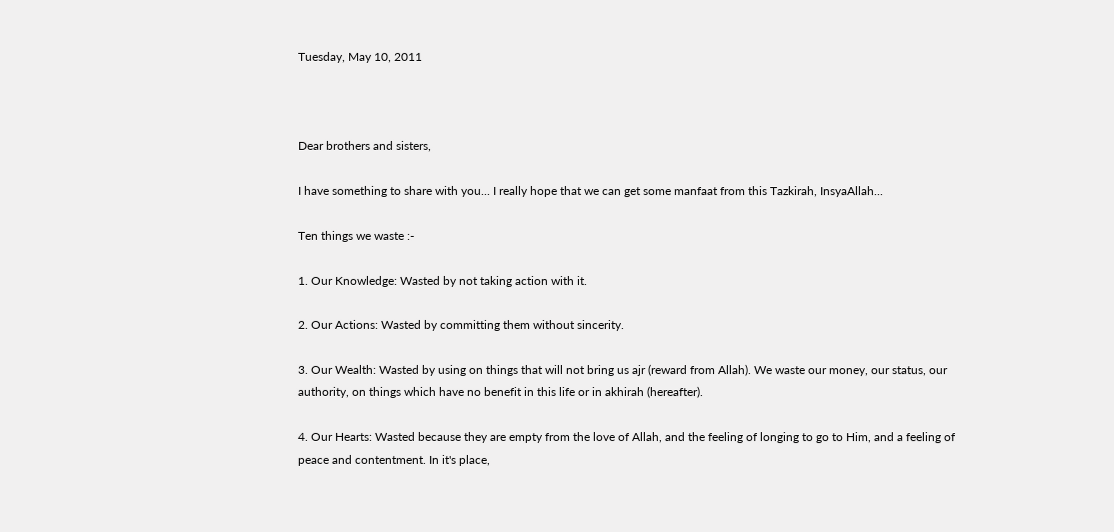Tuesday, May 10, 2011



Dear brothers and sisters,

I have something to share with you... I really hope that we can get some manfaat from this Tazkirah, InsyaAllah...

Ten things we waste :-

1. Our Knowledge: Wasted by not taking action with it.

2. Our Actions: Wasted by committing them without sincerity.

3. Our Wealth: Wasted by using on things that will not bring us ajr (reward from Allah). We waste our money, our status, our authority, on things which have no benefit in this life or in akhirah (hereafter).

4. Our Hearts: Wasted because they are empty from the love of Allah, and the feeling of longing to go to Him, and a feeling of peace and contentment. In it's place,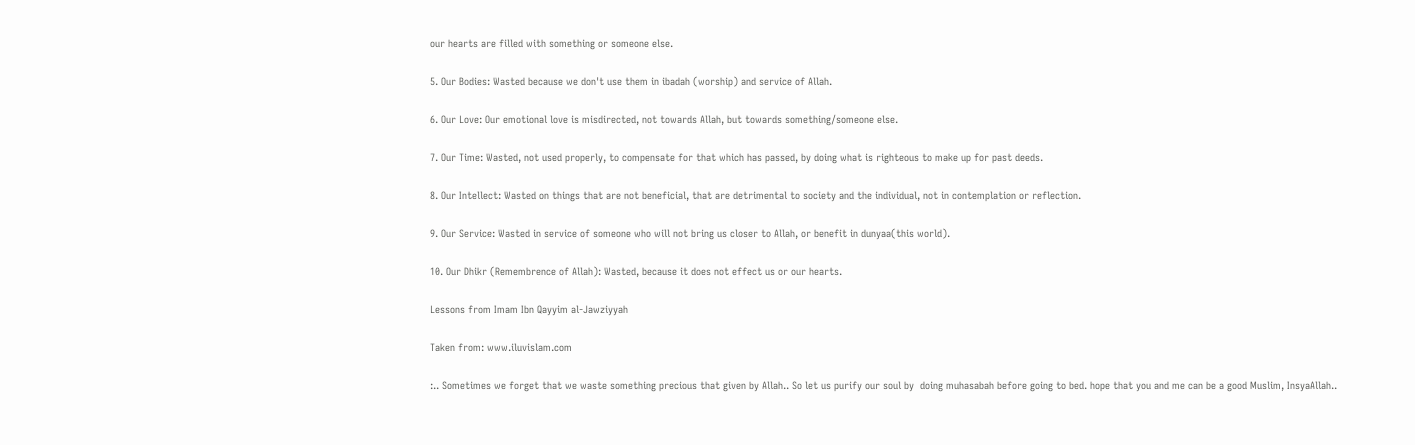our hearts are filled with something or someone else.

5. Our Bodies: Wasted because we don't use them in ibadah (worship) and service of Allah.

6. Our Love: Our emotional love is misdirected, not towards Allah, but towards something/someone else.

7. Our Time: Wasted, not used properly, to compensate for that which has passed, by doing what is righteous to make up for past deeds.

8. Our Intellect: Wasted on things that are not beneficial, that are detrimental to society and the individual, not in contemplation or reflection.

9. Our Service: Wasted in service of someone who will not bring us closer to Allah, or benefit in dunyaa(this world).

10. Our Dhikr (Remembrence of Allah): Wasted, because it does not effect us or our hearts.

Lessons from Imam Ibn Qayyim al-Jawziyyah

Taken from: www.iluvislam.com

:.. Sometimes we forget that we waste something precious that given by Allah.. So let us purify our soul by  doing muhasabah before going to bed. hope that you and me can be a good Muslim, InsyaAllah..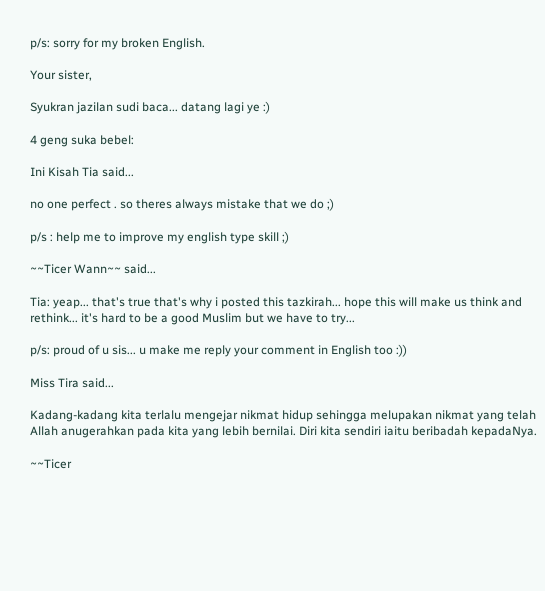p/s: sorry for my broken English.

Your sister,

Syukran jazilan sudi baca... datang lagi ye :)

4 geng suka bebel:

Ini Kisah Tia said...

no one perfect . so theres always mistake that we do ;)

p/s : help me to improve my english type skill ;)

~~Ticer Wann~~ said...

Tia: yeap... that's true that's why i posted this tazkirah... hope this will make us think and rethink... it's hard to be a good Muslim but we have to try...

p/s: proud of u sis... u make me reply your comment in English too :))

Miss Tira said...

Kadang-kadang kita terlalu mengejar nikmat hidup sehingga melupakan nikmat yang telah Allah anugerahkan pada kita yang lebih bernilai. Diri kita sendiri iaitu beribadah kepadaNya.

~~Ticer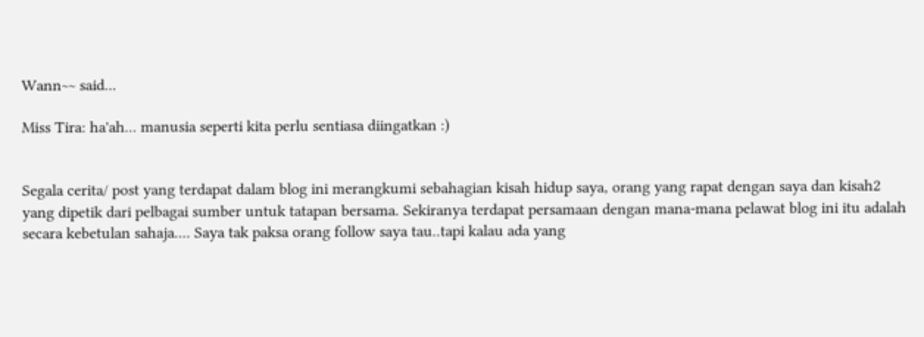Wann~~ said...

Miss Tira: ha'ah... manusia seperti kita perlu sentiasa diingatkan :)


Segala cerita/ post yang terdapat dalam blog ini merangkumi sebahagian kisah hidup saya, orang yang rapat dengan saya dan kisah2 yang dipetik dari pelbagai sumber untuk tatapan bersama. Sekiranya terdapat persamaan dengan mana-mana pelawat blog ini itu adalah secara kebetulan sahaja.... Saya tak paksa orang follow saya tau..tapi kalau ada yang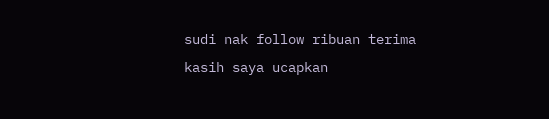sudi nak follow ribuan terima kasih saya ucapkan